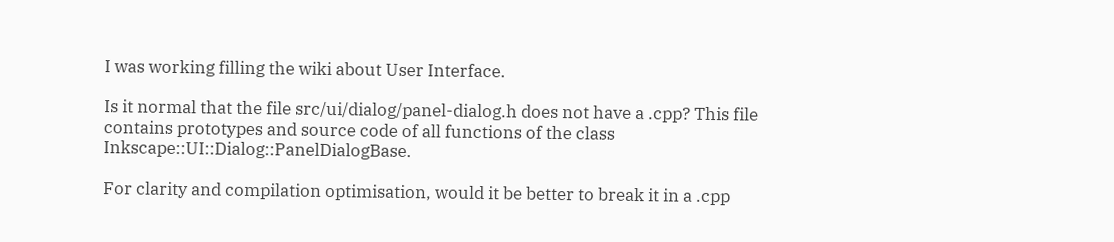I was working filling the wiki about User Interface.

Is it normal that the file src/ui/dialog/panel-dialog.h does not have a .cpp? This file contains prototypes and source code of all functions of the class Inkscape::UI::Dialog::PanelDialogBase.

For clarity and compilation optimisation, would it be better to break it in a .cpp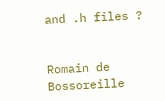and .h files ?


Romain de Bossoreille